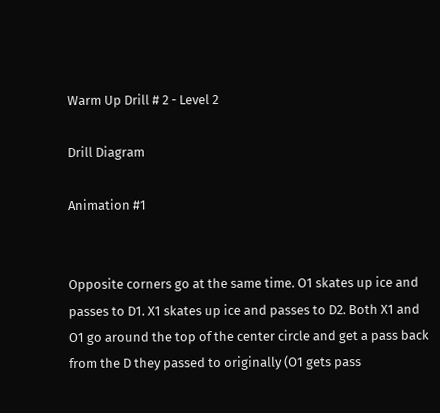Warm Up Drill # 2 - Level 2

Drill Diagram

Animation #1


Opposite corners go at the same time. O1 skates up ice and passes to D1. X1 skates up ice and passes to D2. Both X1 and O1 go around the top of the center circle and get a pass back from the D they passed to originally (O1 gets pass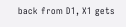back from D1, X1 gets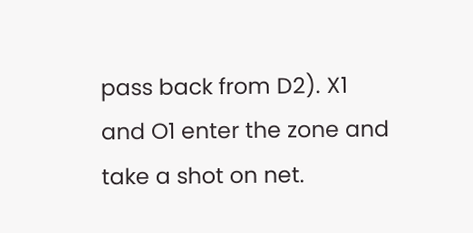pass back from D2). X1 and O1 enter the zone and take a shot on net.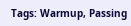Tags: Warmup, Passing